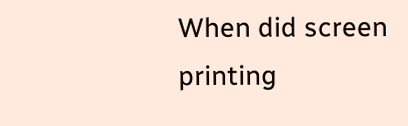When did screen printing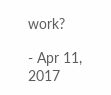work?

- Apr 11, 2017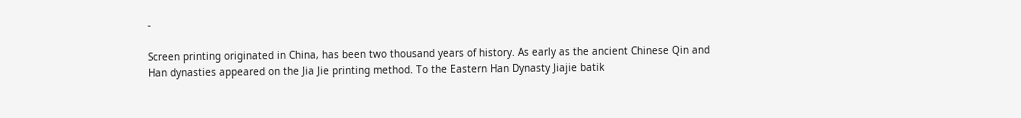-

Screen printing originated in China, has been two thousand years of history. As early as the ancient Chinese Qin and Han dynasties appeared on the Jia Jie printing method. To the Eastern Han Dynasty Jiajie batik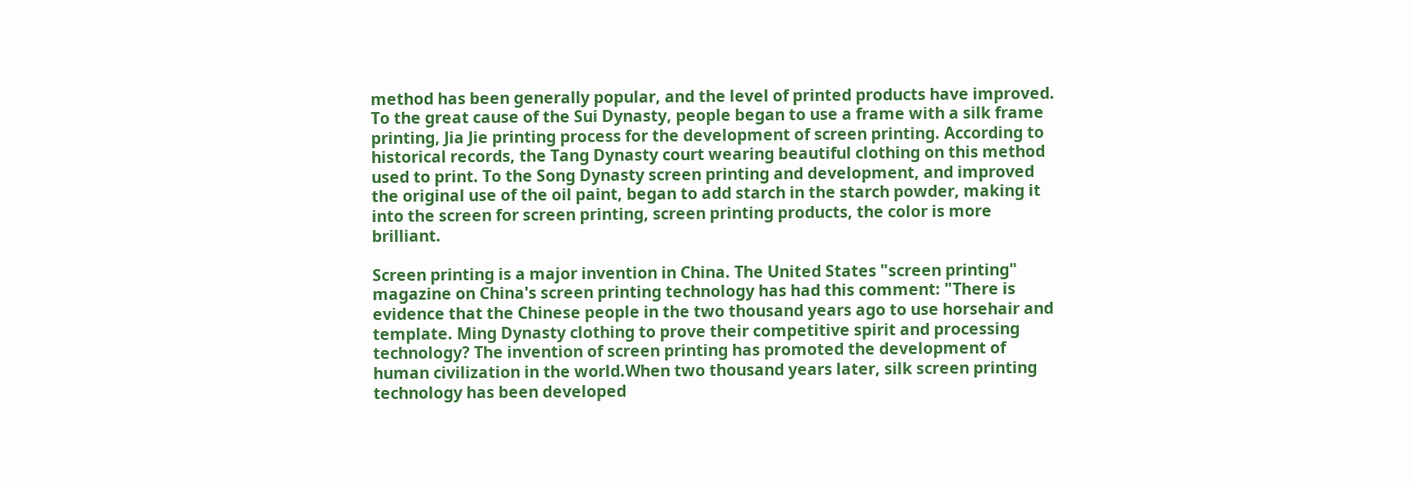method has been generally popular, and the level of printed products have improved. To the great cause of the Sui Dynasty, people began to use a frame with a silk frame printing, Jia Jie printing process for the development of screen printing. According to historical records, the Tang Dynasty court wearing beautiful clothing on this method used to print. To the Song Dynasty screen printing and development, and improved the original use of the oil paint, began to add starch in the starch powder, making it into the screen for screen printing, screen printing products, the color is more brilliant.

Screen printing is a major invention in China. The United States "screen printing" magazine on China's screen printing technology has had this comment: "There is evidence that the Chinese people in the two thousand years ago to use horsehair and template. Ming Dynasty clothing to prove their competitive spirit and processing technology? The invention of screen printing has promoted the development of human civilization in the world.When two thousand years later, silk screen printing technology has been developed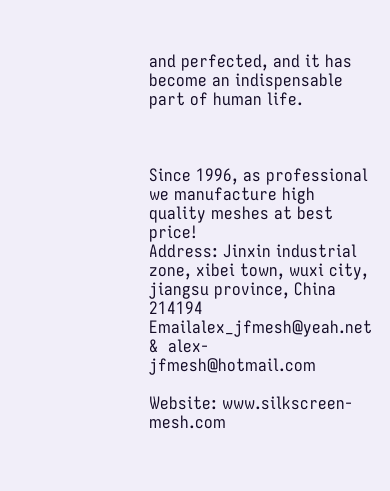and perfected, and it has become an indispensable part of human life.



Since 1996, as professional we manufacture high quality meshes at best price!
Address: Jinxin industrial zone, xibei town, wuxi city, jiangsu province, China 214194
Emailalex_jfmesh@yeah.net  &  alex-jfmesh@hotmail.com

Website: www.silkscreen-mesh.com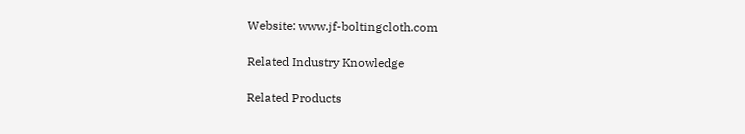Website: www.jf-boltingcloth.com

Related Industry Knowledge

Related Products